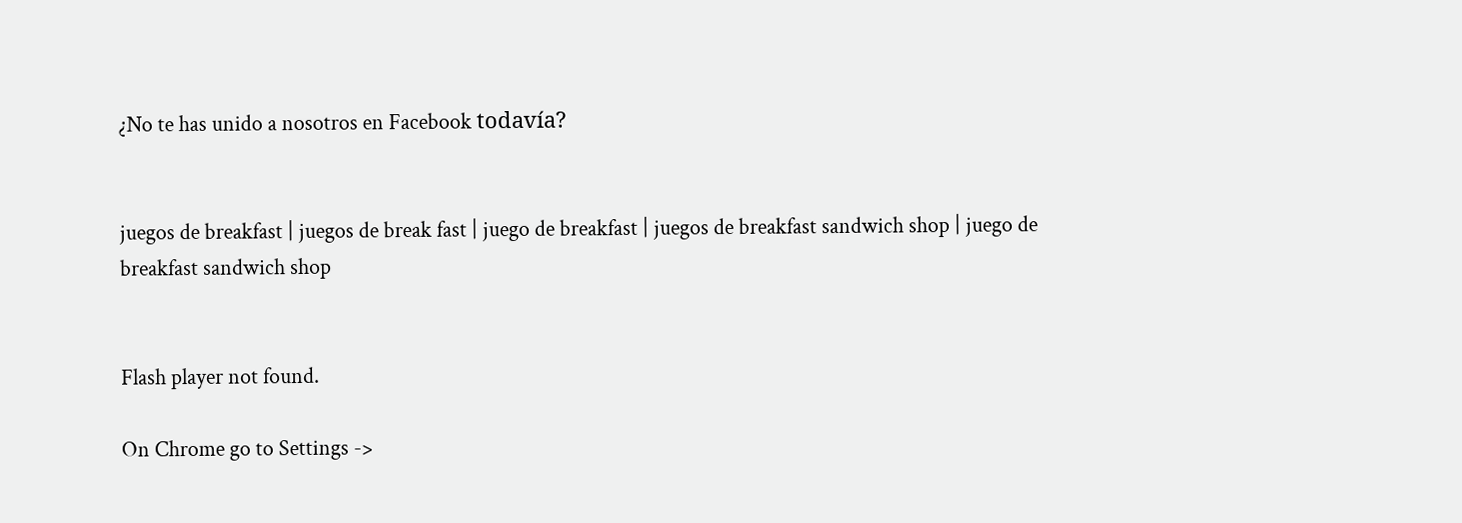¿No te has unido a nosotros en Facebook todavía?


juegos de breakfast | juegos de break fast | juego de breakfast | juegos de breakfast sandwich shop | juego de breakfast sandwich shop


Flash player not found.

On Chrome go to Settings ->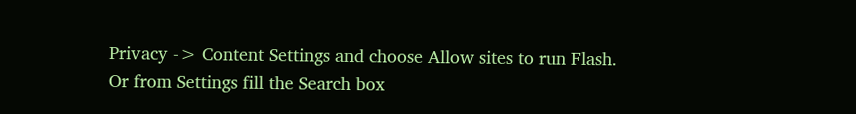Privacy -> Content Settings and choose Allow sites to run Flash.
Or from Settings fill the Search box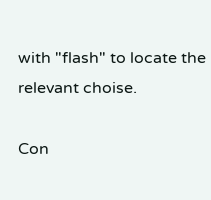with "flash" to locate the relevant choise.

Con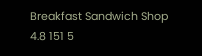Breakfast Sandwich Shop 4.8 151 5